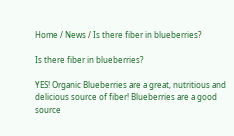Home / News / Is there fiber in blueberries?

Is there fiber in blueberries?

YES! Organic Blueberries are a great, nutritious and delicious source of fiber! Blueberries are a good source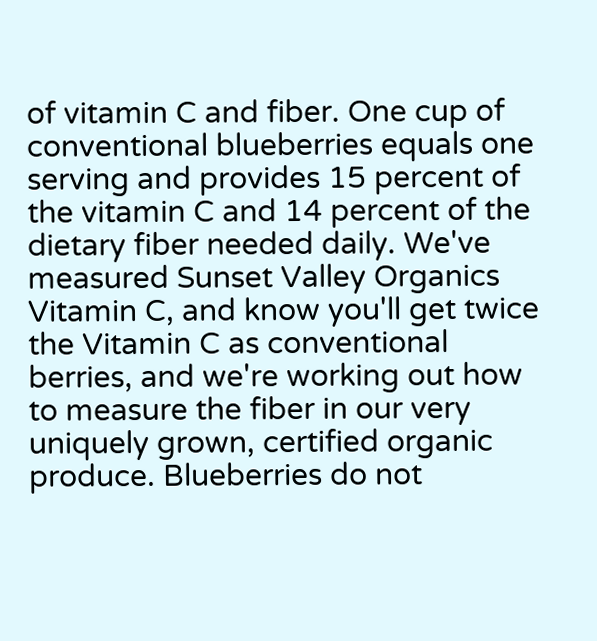of vitamin C and fiber. One cup of conventional blueberries equals one serving and provides 15 percent of the vitamin C and 14 percent of the dietary fiber needed daily. We've measured Sunset Valley Organics Vitamin C, and know you'll get twice the Vitamin C as conventional berries, and we're working out how to measure the fiber in our very uniquely grown, certified organic produce. Blueberries do not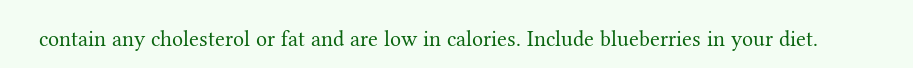contain any cholesterol or fat and are low in calories. Include blueberries in your diet.